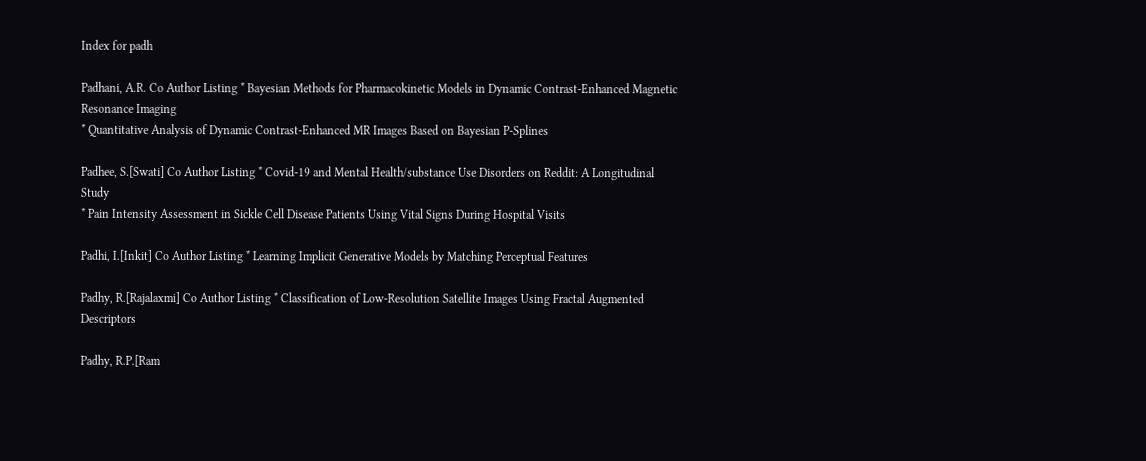Index for padh

Padhani, A.R. Co Author Listing * Bayesian Methods for Pharmacokinetic Models in Dynamic Contrast-Enhanced Magnetic Resonance Imaging
* Quantitative Analysis of Dynamic Contrast-Enhanced MR Images Based on Bayesian P-Splines

Padhee, S.[Swati] Co Author Listing * Covid-19 and Mental Health/substance Use Disorders on Reddit: A Longitudinal Study
* Pain Intensity Assessment in Sickle Cell Disease Patients Using Vital Signs During Hospital Visits

Padhi, I.[Inkit] Co Author Listing * Learning Implicit Generative Models by Matching Perceptual Features

Padhy, R.[Rajalaxmi] Co Author Listing * Classification of Low-Resolution Satellite Images Using Fractal Augmented Descriptors

Padhy, R.P.[Ram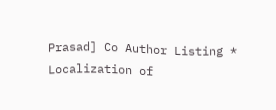Prasad] Co Author Listing * Localization of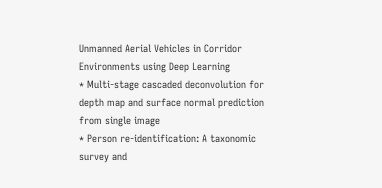Unmanned Aerial Vehicles in Corridor Environments using Deep Learning
* Multi-stage cascaded deconvolution for depth map and surface normal prediction from single image
* Person re-identification: A taxonomic survey and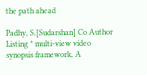the path ahead

Padhy, S.[Sudarshan] Co Author Listing * multi-view video synopsis framework, A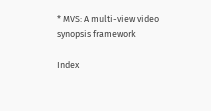* MVS: A multi-view video synopsis framework

Index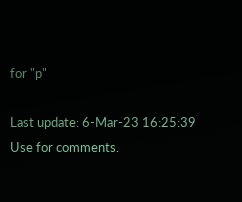for "p"

Last update: 6-Mar-23 16:25:39
Use for comments.